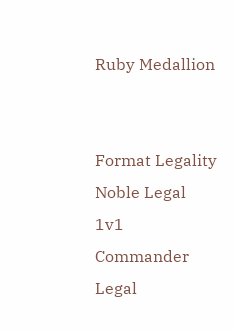Ruby Medallion


Format Legality
Noble Legal
1v1 Commander Legal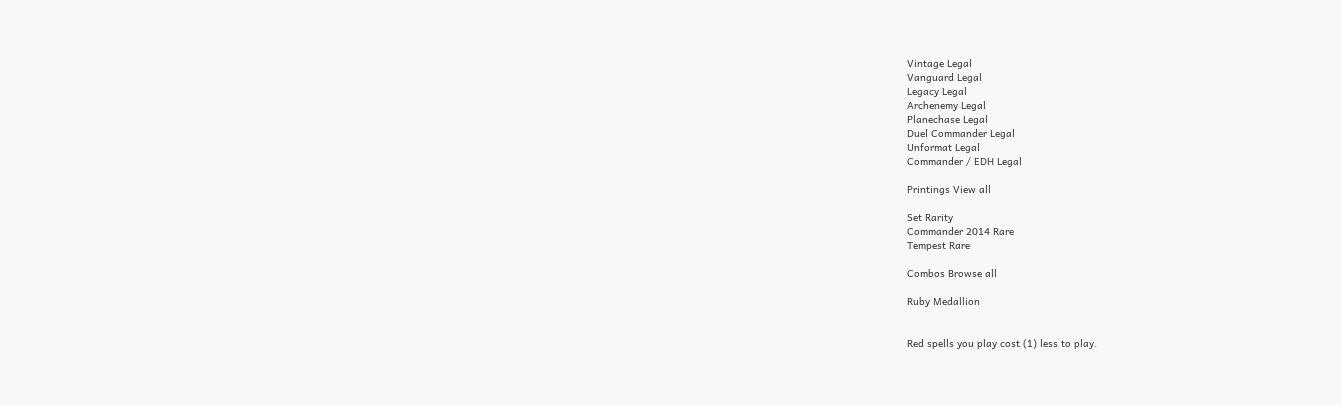Vintage Legal
Vanguard Legal
Legacy Legal
Archenemy Legal
Planechase Legal
Duel Commander Legal
Unformat Legal
Commander / EDH Legal

Printings View all

Set Rarity
Commander 2014 Rare
Tempest Rare

Combos Browse all

Ruby Medallion


Red spells you play cost (1) less to play.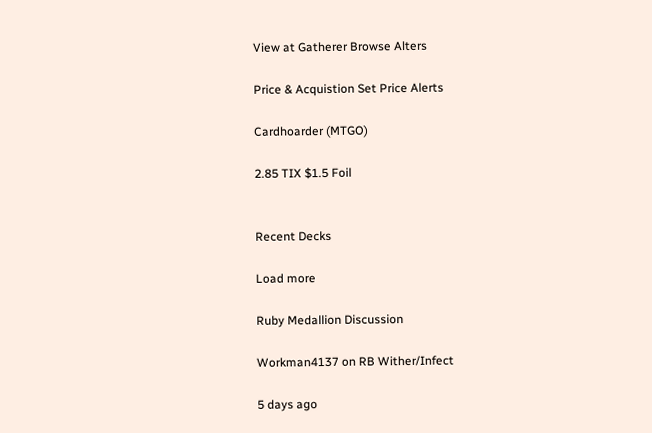View at Gatherer Browse Alters

Price & Acquistion Set Price Alerts

Cardhoarder (MTGO)

2.85 TIX $1.5 Foil


Recent Decks

Load more

Ruby Medallion Discussion

Workman4137 on RB Wither/Infect

5 days ago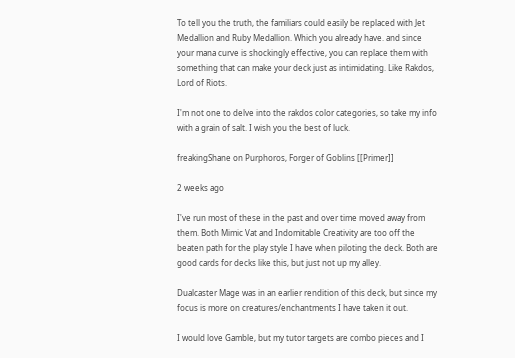To tell you the truth, the familiars could easily be replaced with Jet Medallion and Ruby Medallion. Which you already have. and since your mana curve is shockingly effective, you can replace them with something that can make your deck just as intimidating. Like Rakdos, Lord of Riots.

I'm not one to delve into the rakdos color categories, so take my info with a grain of salt. I wish you the best of luck.

freakingShane on Purphoros, Forger of Goblins [[Primer]]

2 weeks ago

I've run most of these in the past and over time moved away from them. Both Mimic Vat and Indomitable Creativity are too off the beaten path for the play style I have when piloting the deck. Both are good cards for decks like this, but just not up my alley.

Dualcaster Mage was in an earlier rendition of this deck, but since my focus is more on creatures/enchantments I have taken it out.

I would love Gamble, but my tutor targets are combo pieces and I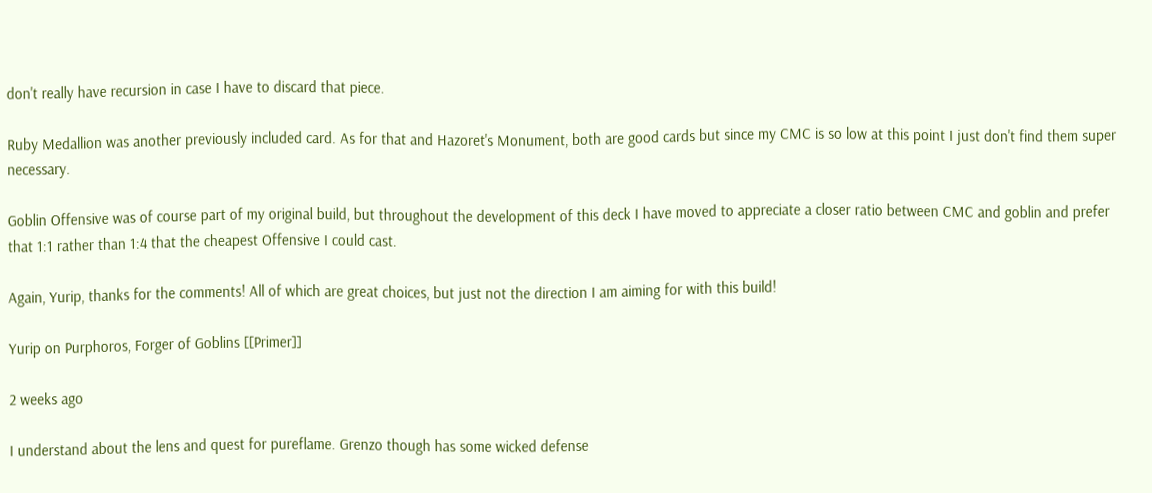don't really have recursion in case I have to discard that piece.

Ruby Medallion was another previously included card. As for that and Hazoret's Monument, both are good cards but since my CMC is so low at this point I just don't find them super necessary.

Goblin Offensive was of course part of my original build, but throughout the development of this deck I have moved to appreciate a closer ratio between CMC and goblin and prefer that 1:1 rather than 1:4 that the cheapest Offensive I could cast.

Again, Yurip, thanks for the comments! All of which are great choices, but just not the direction I am aiming for with this build!

Yurip on Purphoros, Forger of Goblins [[Primer]]

2 weeks ago

I understand about the lens and quest for pureflame. Grenzo though has some wicked defense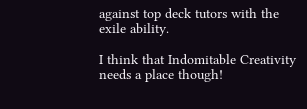against top deck tutors with the exile ability.

I think that Indomitable Creativity needs a place though!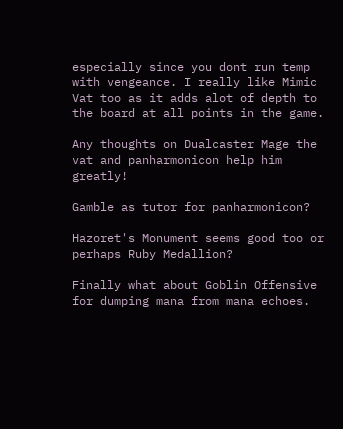especially since you dont run temp with vengeance. I really like Mimic Vat too as it adds alot of depth to the board at all points in the game.

Any thoughts on Dualcaster Mage the vat and panharmonicon help him greatly!

Gamble as tutor for panharmonicon?

Hazoret's Monument seems good too or perhaps Ruby Medallion?

Finally what about Goblin Offensive for dumping mana from mana echoes.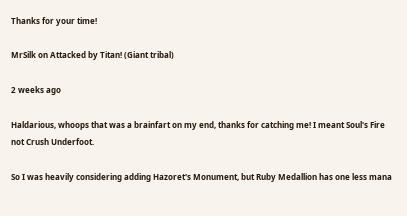Thanks for your time!

MrSilk on Attacked by Titan! (Giant tribal)

2 weeks ago

Haldarious, whoops that was a brainfart on my end, thanks for catching me! I meant Soul's Fire not Crush Underfoot.

So I was heavily considering adding Hazoret's Monument, but Ruby Medallion has one less mana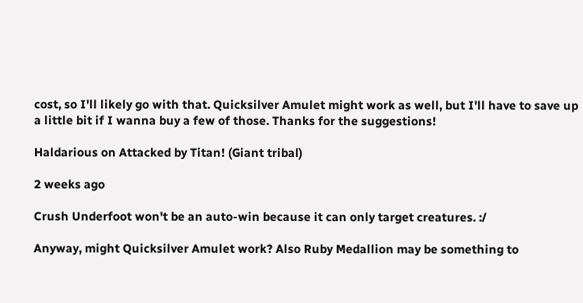cost, so I'll likely go with that. Quicksilver Amulet might work as well, but I'll have to save up a little bit if I wanna buy a few of those. Thanks for the suggestions!

Haldarious on Attacked by Titan! (Giant tribal)

2 weeks ago

Crush Underfoot won't be an auto-win because it can only target creatures. :/

Anyway, might Quicksilver Amulet work? Also Ruby Medallion may be something to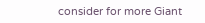consider for more Giant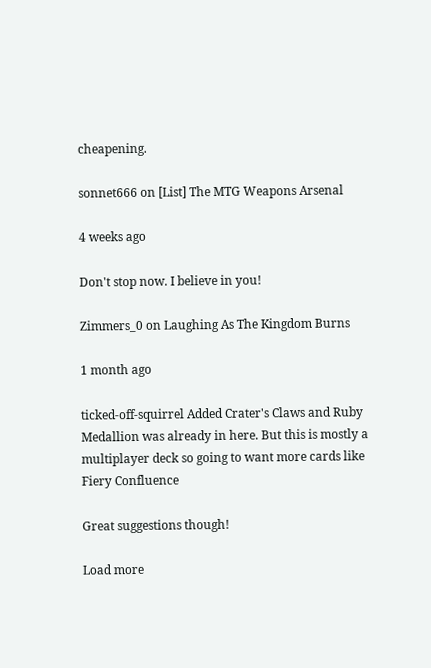cheapening.

sonnet666 on [List] The MTG Weapons Arsenal

4 weeks ago

Don't stop now. I believe in you!

Zimmers_0 on Laughing As The Kingdom Burns

1 month ago

ticked-off-squirrel Added Crater's Claws and Ruby Medallion was already in here. But this is mostly a multiplayer deck so going to want more cards like Fiery Confluence

Great suggestions though!

Load more